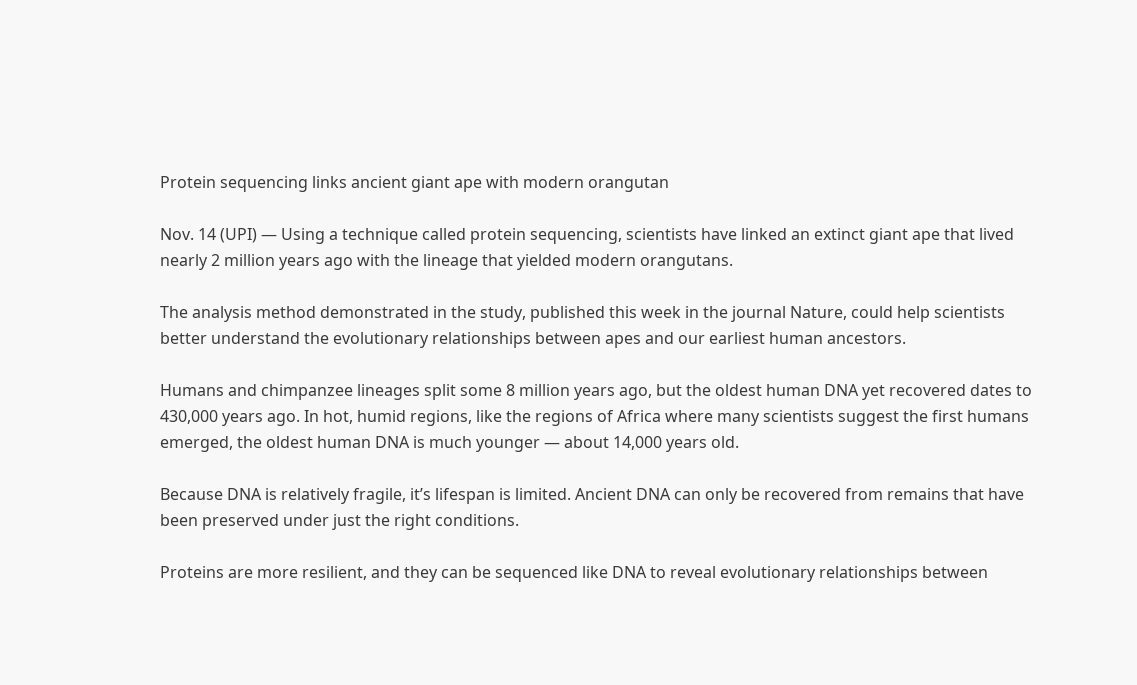Protein sequencing links ancient giant ape with modern orangutan

Nov. 14 (UPI) — Using a technique called protein sequencing, scientists have linked an extinct giant ape that lived nearly 2 million years ago with the lineage that yielded modern orangutans.

The analysis method demonstrated in the study, published this week in the journal Nature, could help scientists better understand the evolutionary relationships between apes and our earliest human ancestors.

Humans and chimpanzee lineages split some 8 million years ago, but the oldest human DNA yet recovered dates to 430,000 years ago. In hot, humid regions, like the regions of Africa where many scientists suggest the first humans emerged, the oldest human DNA is much younger — about 14,000 years old.

Because DNA is relatively fragile, it’s lifespan is limited. Ancient DNA can only be recovered from remains that have been preserved under just the right conditions.

Proteins are more resilient, and they can be sequenced like DNA to reveal evolutionary relationships between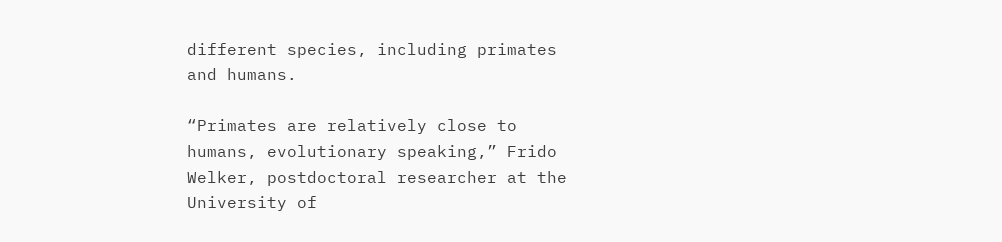different species, including primates and humans.

“Primates are relatively close to humans, evolutionary speaking,” Frido Welker, postdoctoral researcher at the University of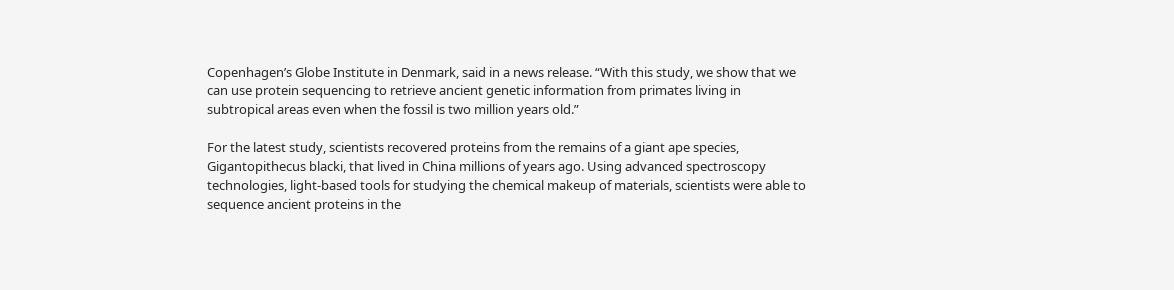Copenhagen’s Globe Institute in Denmark, said in a news release. “With this study, we show that we can use protein sequencing to retrieve ancient genetic information from primates living in subtropical areas even when the fossil is two million years old.”

For the latest study, scientists recovered proteins from the remains of a giant ape species, Gigantopithecus blacki, that lived in China millions of years ago. Using advanced spectroscopy technologies, light-based tools for studying the chemical makeup of materials, scientists were able to sequence ancient proteins in the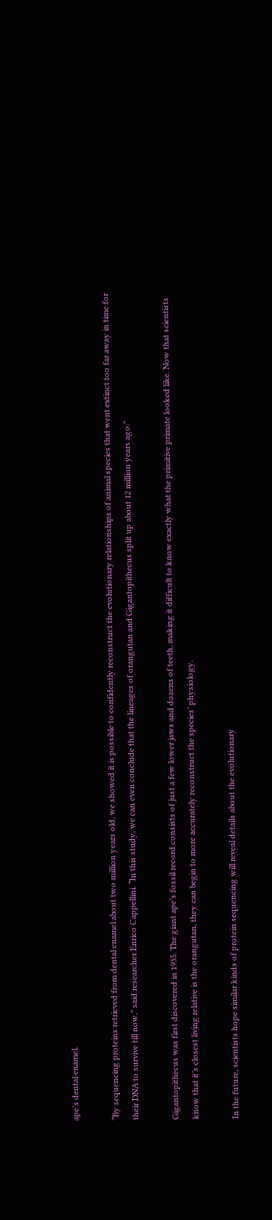ape’s dental enamel.

“By sequencing proteins retrieved from dental enamel about two million years old, we showed it is possible to confidently reconstruct the evolutionary relationships of animal species that went extinct too far away in time for their DNA to survive till now,” said researcher Enrico Cappellini. “In this study, we can even conclude that the lineages of orangutan and Gigantopithecus split up about 12 million years ago.”

Gigantopithecus was first discovered in 1935. The giant ape’s fossil record consists of just a few lower jaws and dozens of teeth, making it difficult to know exactly what the primitive primate looked like. Now that scientists know that it’s closest living relative is the orangutan, they can begin to more accurately reconstruct the species’ physiology.

In the future, scientists hope similar kinds of protein sequencing will reveal details about the evolutionary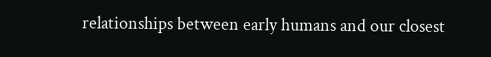relationships between early humans and our closest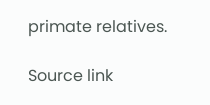primate relatives.

Source link